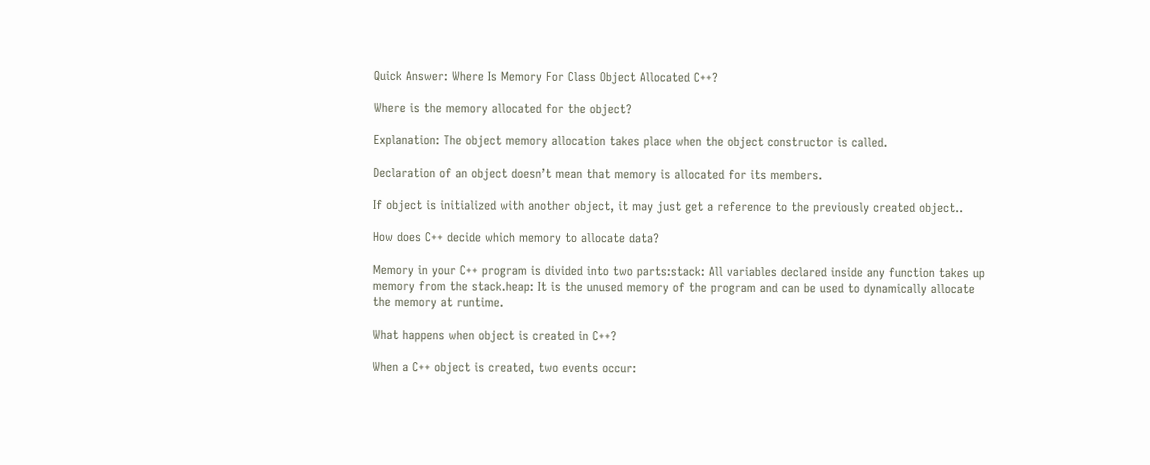Quick Answer: Where Is Memory For Class Object Allocated C++?

Where is the memory allocated for the object?

Explanation: The object memory allocation takes place when the object constructor is called.

Declaration of an object doesn’t mean that memory is allocated for its members.

If object is initialized with another object, it may just get a reference to the previously created object..

How does C++ decide which memory to allocate data?

Memory in your C++ program is divided into two parts:stack: All variables declared inside any function takes up memory from the stack.heap: It is the unused memory of the program and can be used to dynamically allocate the memory at runtime.

What happens when object is created in C++?

When a C++ object is created, two events occur: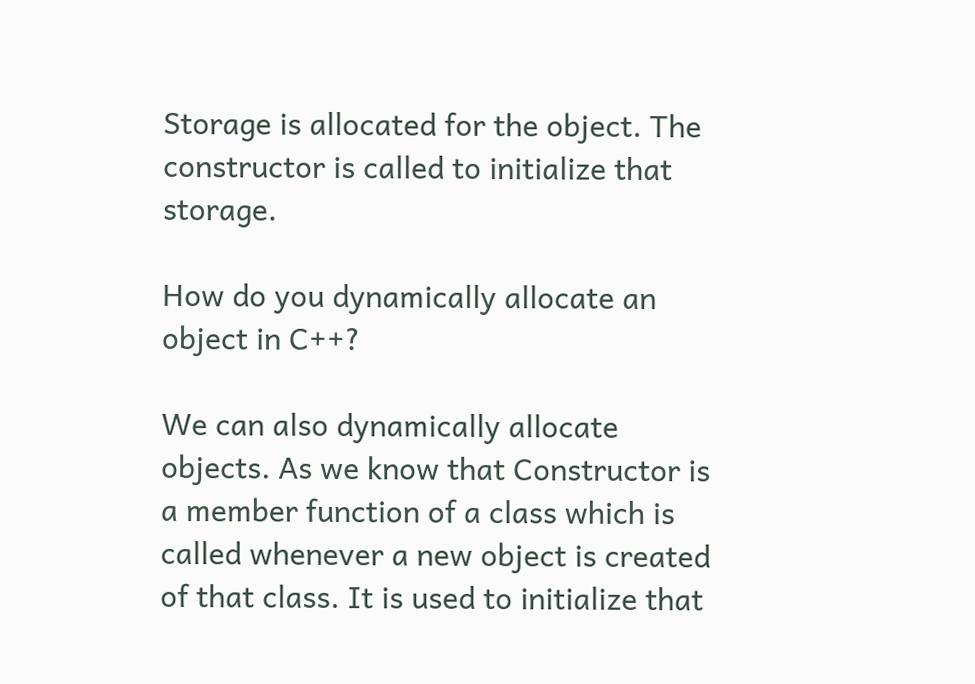Storage is allocated for the object. The constructor is called to initialize that storage.

How do you dynamically allocate an object in C++?

We can also dynamically allocate objects. As we know that Constructor is a member function of a class which is called whenever a new object is created of that class. It is used to initialize that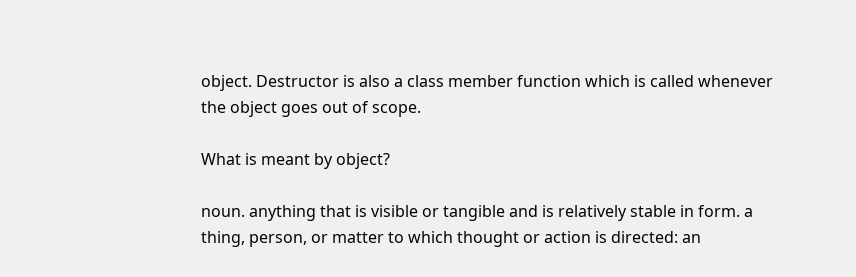object. Destructor is also a class member function which is called whenever the object goes out of scope.

What is meant by object?

noun. anything that is visible or tangible and is relatively stable in form. a thing, person, or matter to which thought or action is directed: an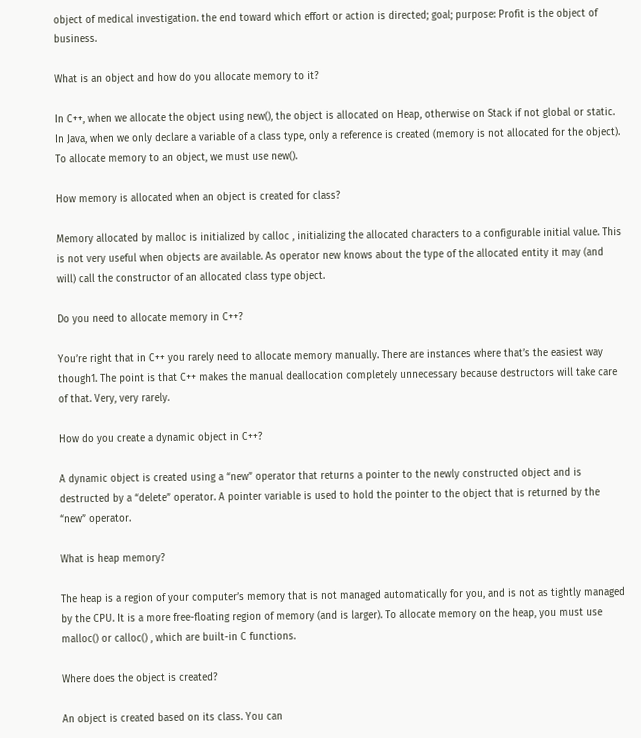object of medical investigation. the end toward which effort or action is directed; goal; purpose: Profit is the object of business.

What is an object and how do you allocate memory to it?

In C++, when we allocate the object using new(), the object is allocated on Heap, otherwise on Stack if not global or static. In Java, when we only declare a variable of a class type, only a reference is created (memory is not allocated for the object). To allocate memory to an object, we must use new().

How memory is allocated when an object is created for class?

Memory allocated by malloc is initialized by calloc , initializing the allocated characters to a configurable initial value. This is not very useful when objects are available. As operator new knows about the type of the allocated entity it may (and will) call the constructor of an allocated class type object.

Do you need to allocate memory in C++?

You’re right that in C++ you rarely need to allocate memory manually. There are instances where that’s the easiest way though1. The point is that C++ makes the manual deallocation completely unnecessary because destructors will take care of that. Very, very rarely.

How do you create a dynamic object in C++?

A dynamic object is created using a “new” operator that returns a pointer to the newly constructed object and is destructed by a “delete” operator. A pointer variable is used to hold the pointer to the object that is returned by the “new” operator.

What is heap memory?

The heap is a region of your computer’s memory that is not managed automatically for you, and is not as tightly managed by the CPU. It is a more free-floating region of memory (and is larger). To allocate memory on the heap, you must use malloc() or calloc() , which are built-in C functions.

Where does the object is created?

An object is created based on its class. You can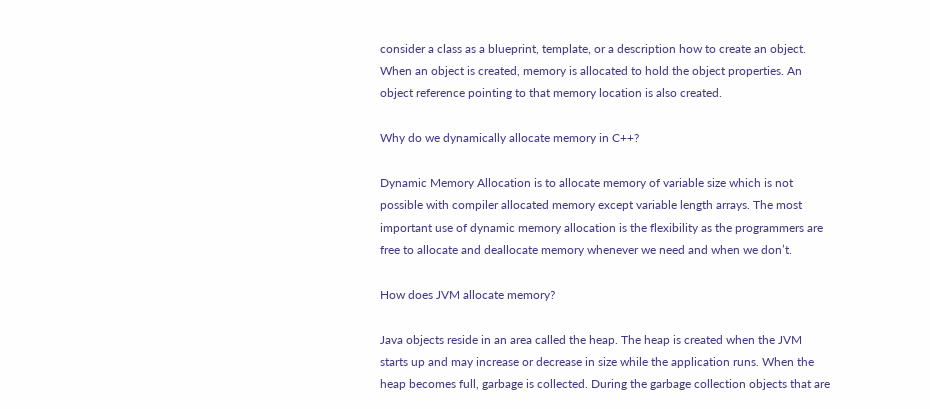consider a class as a blueprint, template, or a description how to create an object. When an object is created, memory is allocated to hold the object properties. An object reference pointing to that memory location is also created.

Why do we dynamically allocate memory in C++?

Dynamic Memory Allocation is to allocate memory of variable size which is not possible with compiler allocated memory except variable length arrays. The most important use of dynamic memory allocation is the flexibility as the programmers are free to allocate and deallocate memory whenever we need and when we don’t.

How does JVM allocate memory?

Java objects reside in an area called the heap. The heap is created when the JVM starts up and may increase or decrease in size while the application runs. When the heap becomes full, garbage is collected. During the garbage collection objects that are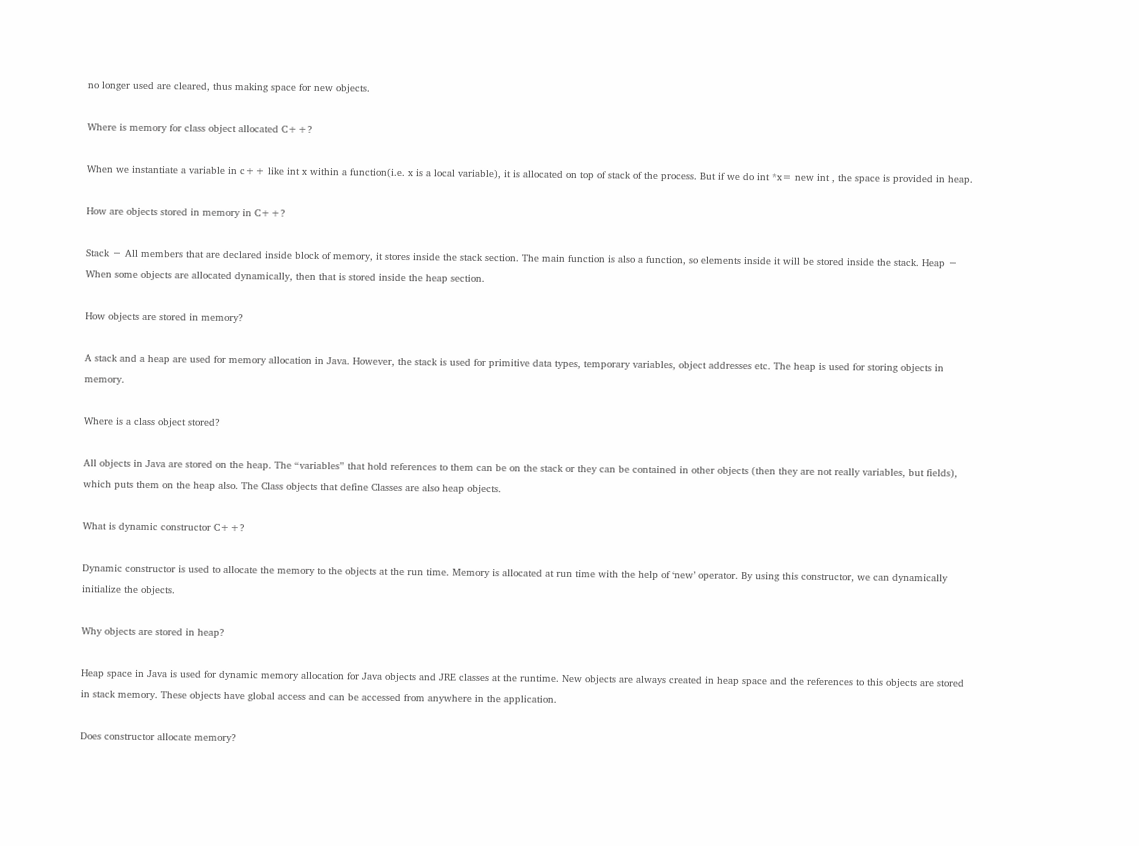no longer used are cleared, thus making space for new objects.

Where is memory for class object allocated C++?

When we instantiate a variable in c++ like int x within a function(i.e. x is a local variable), it is allocated on top of stack of the process. But if we do int *x= new int , the space is provided in heap.

How are objects stored in memory in C++?

Stack − All members that are declared inside block of memory, it stores inside the stack section. The main function is also a function, so elements inside it will be stored inside the stack. Heap − When some objects are allocated dynamically, then that is stored inside the heap section.

How objects are stored in memory?

A stack and a heap are used for memory allocation in Java. However, the stack is used for primitive data types, temporary variables, object addresses etc. The heap is used for storing objects in memory.

Where is a class object stored?

All objects in Java are stored on the heap. The “variables” that hold references to them can be on the stack or they can be contained in other objects (then they are not really variables, but fields), which puts them on the heap also. The Class objects that define Classes are also heap objects.

What is dynamic constructor C++?

Dynamic constructor is used to allocate the memory to the objects at the run time. Memory is allocated at run time with the help of ‘new’ operator. By using this constructor, we can dynamically initialize the objects.

Why objects are stored in heap?

Heap space in Java is used for dynamic memory allocation for Java objects and JRE classes at the runtime. New objects are always created in heap space and the references to this objects are stored in stack memory. These objects have global access and can be accessed from anywhere in the application.

Does constructor allocate memory?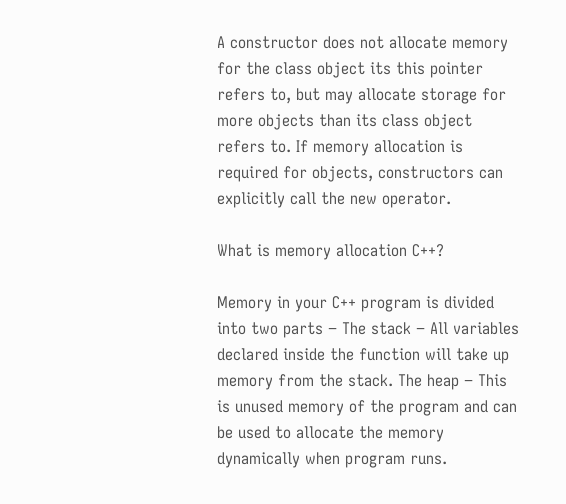A constructor does not allocate memory for the class object its this pointer refers to, but may allocate storage for more objects than its class object refers to. If memory allocation is required for objects, constructors can explicitly call the new operator.

What is memory allocation C++?

Memory in your C++ program is divided into two parts − The stack − All variables declared inside the function will take up memory from the stack. The heap − This is unused memory of the program and can be used to allocate the memory dynamically when program runs.